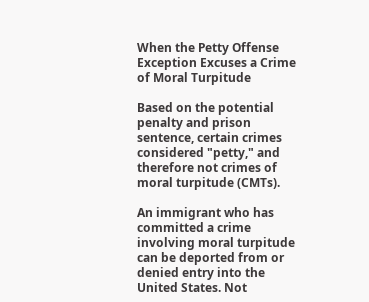When the Petty Offense Exception Excuses a Crime of Moral Turpitude

Based on the potential penalty and prison sentence, certain crimes considered "petty," and therefore not crimes of moral turpitude (CMTs).

An immigrant who has committed a crime involving moral turpitude can be deported from or denied entry into the United States. Not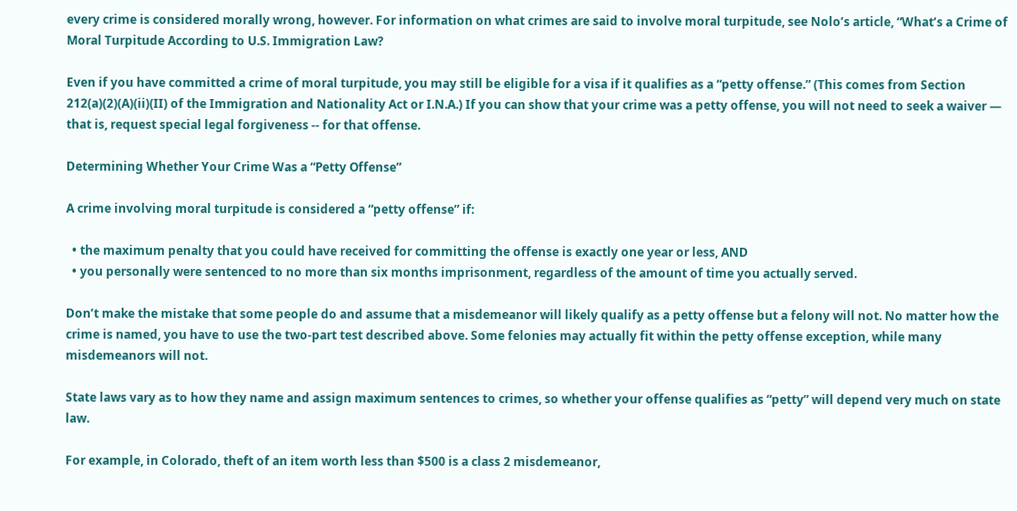every crime is considered morally wrong, however. For information on what crimes are said to involve moral turpitude, see Nolo’s article, “What’s a Crime of Moral Turpitude According to U.S. Immigration Law?

Even if you have committed a crime of moral turpitude, you may still be eligible for a visa if it qualifies as a “petty offense.” (This comes from Section 212(a)(2)(A)(ii)(II) of the Immigration and Nationality Act or I.N.A.) If you can show that your crime was a petty offense, you will not need to seek a waiver — that is, request special legal forgiveness -- for that offense.

Determining Whether Your Crime Was a “Petty Offense”

A crime involving moral turpitude is considered a “petty offense” if:

  • the maximum penalty that you could have received for committing the offense is exactly one year or less, AND
  • you personally were sentenced to no more than six months imprisonment, regardless of the amount of time you actually served.

Don’t make the mistake that some people do and assume that a misdemeanor will likely qualify as a petty offense but a felony will not. No matter how the crime is named, you have to use the two-part test described above. Some felonies may actually fit within the petty offense exception, while many misdemeanors will not.

State laws vary as to how they name and assign maximum sentences to crimes, so whether your offense qualifies as “petty” will depend very much on state law.

For example, in Colorado, theft of an item worth less than $500 is a class 2 misdemeanor,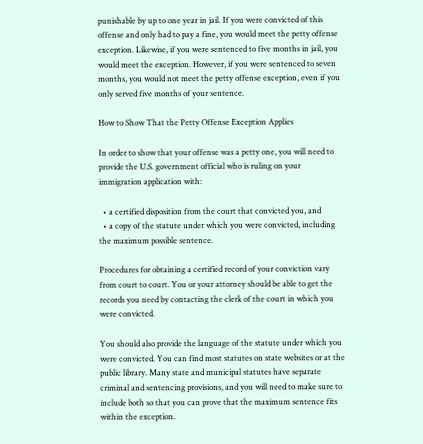punishable by up to one year in jail. If you were convicted of this offense and only had to pay a fine, you would meet the petty offense exception. Likewise, if you were sentenced to five months in jail, you would meet the exception. However, if you were sentenced to seven months, you would not meet the petty offense exception, even if you only served five months of your sentence.

How to Show That the Petty Offense Exception Applies

In order to show that your offense was a petty one, you will need to provide the U.S. government official who is ruling on your immigration application with:

  • a certified disposition from the court that convicted you, and
  • a copy of the statute under which you were convicted, including the maximum possible sentence.

Procedures for obtaining a certified record of your conviction vary from court to court. You or your attorney should be able to get the records you need by contacting the clerk of the court in which you were convicted.

You should also provide the language of the statute under which you were convicted. You can find most statutes on state websites or at the public library. Many state and municipal statutes have separate criminal and sentencing provisions, and you will need to make sure to include both so that you can prove that the maximum sentence fits within the exception.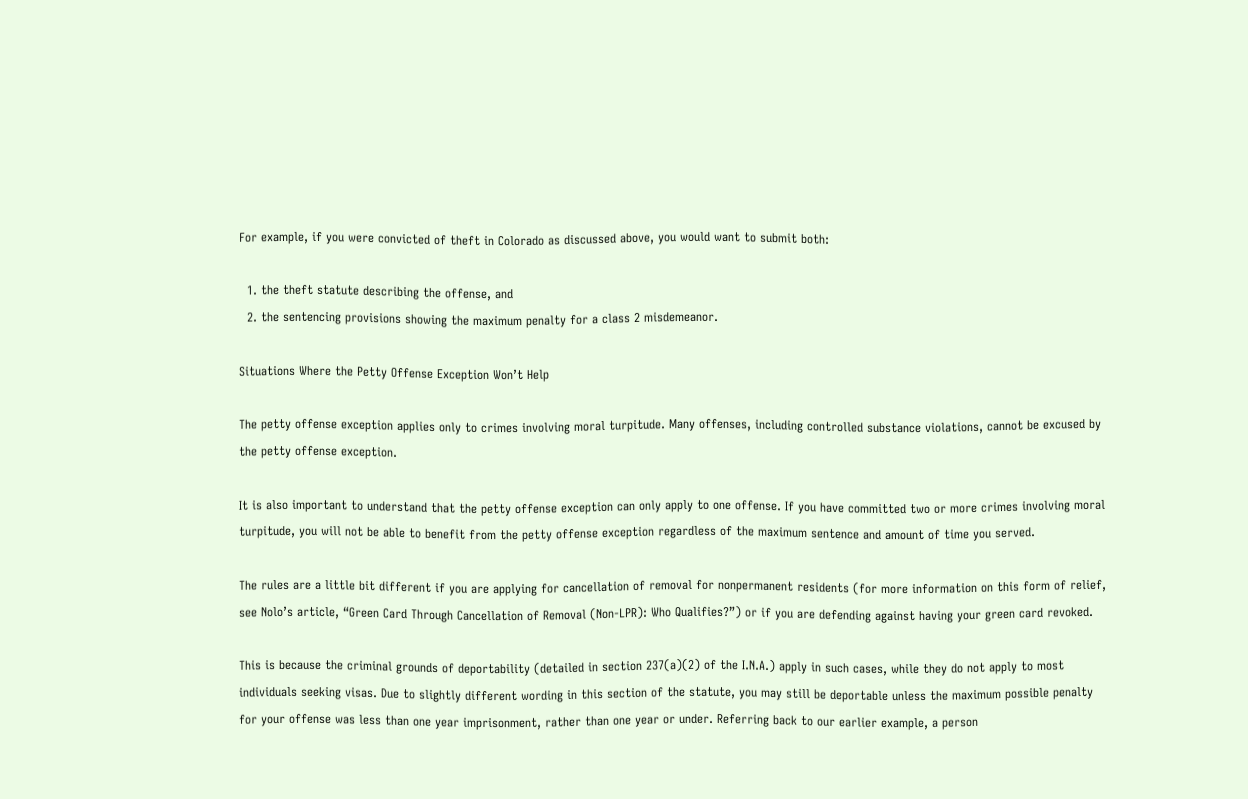For example, if you were convicted of theft in Colorado as discussed above, you would want to submit both:

  1. the theft statute describing the offense, and
  2. the sentencing provisions showing the maximum penalty for a class 2 misdemeanor.

Situations Where the Petty Offense Exception Won’t Help

The petty offense exception applies only to crimes involving moral turpitude. Many offenses, including controlled substance violations, cannot be excused by the petty offense exception.

It is also important to understand that the petty offense exception can only apply to one offense. If you have committed two or more crimes involving moral turpitude, you will not be able to benefit from the petty offense exception regardless of the maximum sentence and amount of time you served.

The rules are a little bit different if you are applying for cancellation of removal for nonpermanent residents (for more information on this form of relief, see Nolo’s article, “Green Card Through Cancellation of Removal (Non-LPR): Who Qualifies?”) or if you are defending against having your green card revoked.

This is because the criminal grounds of deportability (detailed in section 237(a)(2) of the I.N.A.) apply in such cases, while they do not apply to most individuals seeking visas. Due to slightly different wording in this section of the statute, you may still be deportable unless the maximum possible penalty for your offense was less than one year imprisonment, rather than one year or under. Referring back to our earlier example, a person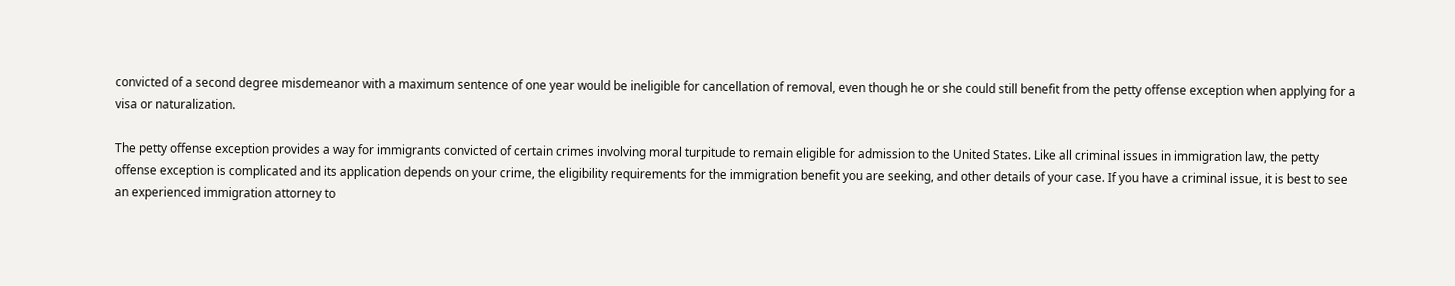convicted of a second degree misdemeanor with a maximum sentence of one year would be ineligible for cancellation of removal, even though he or she could still benefit from the petty offense exception when applying for a visa or naturalization.

The petty offense exception provides a way for immigrants convicted of certain crimes involving moral turpitude to remain eligible for admission to the United States. Like all criminal issues in immigration law, the petty offense exception is complicated and its application depends on your crime, the eligibility requirements for the immigration benefit you are seeking, and other details of your case. If you have a criminal issue, it is best to see an experienced immigration attorney to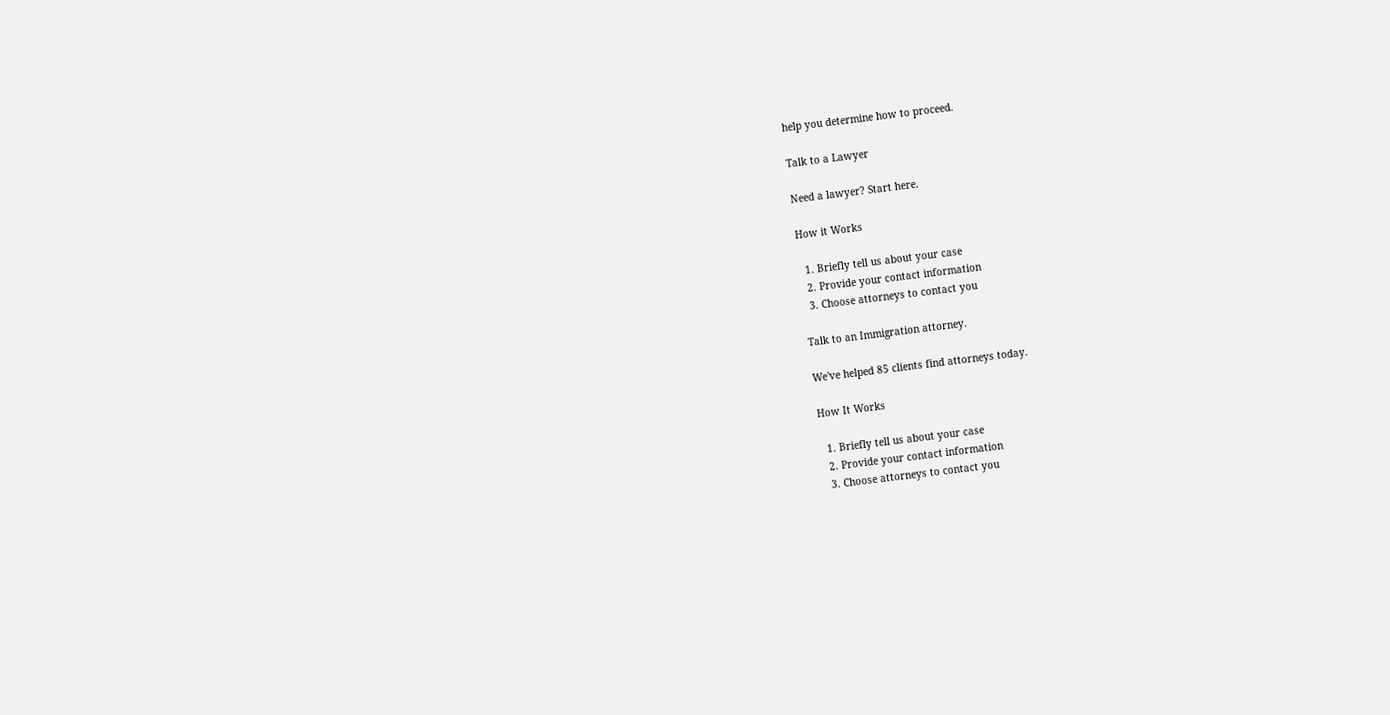help you determine how to proceed.

Talk to a Lawyer

Need a lawyer? Start here.

How it Works

  1. Briefly tell us about your case
  2. Provide your contact information
  3. Choose attorneys to contact you

Talk to an Immigration attorney.

We've helped 85 clients find attorneys today.

How It Works

  1. Briefly tell us about your case
  2. Provide your contact information
  3. Choose attorneys to contact you